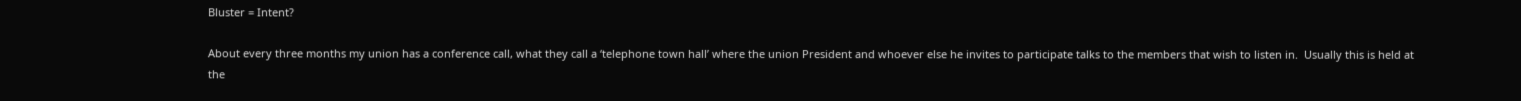Bluster = Intent?

About every three months my union has a conference call, what they call a ‘telephone town hall’ where the union President and whoever else he invites to participate talks to the members that wish to listen in.  Usually this is held at the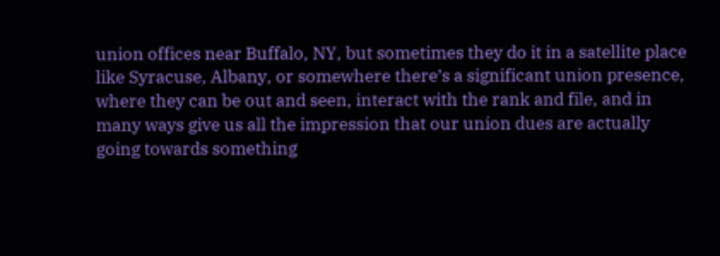union offices near Buffalo, NY, but sometimes they do it in a satellite place like Syracuse, Albany, or somewhere there’s a significant union presence, where they can be out and seen, interact with the rank and file, and in many ways give us all the impression that our union dues are actually going towards something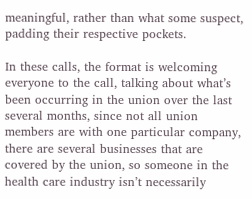meaningful, rather than what some suspect, padding their respective pockets.

In these calls, the format is welcoming everyone to the call, talking about what’s been occurring in the union over the last several months, since not all union members are with one particular company, there are several businesses that are covered by the union, so someone in the health care industry isn’t necessarily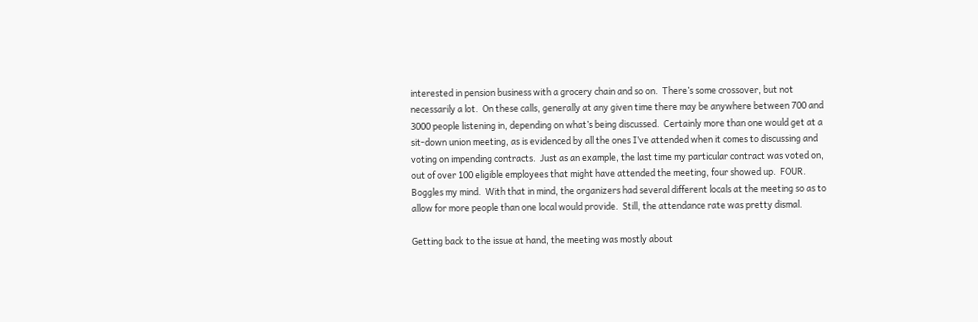interested in pension business with a grocery chain and so on.  There’s some crossover, but not necessarily a lot.  On these calls, generally at any given time there may be anywhere between 700 and 3000 people listening in, depending on what’s being discussed.  Certainly more than one would get at a sit-down union meeting, as is evidenced by all the ones I’ve attended when it comes to discussing and voting on impending contracts.  Just as an example, the last time my particular contract was voted on, out of over 100 eligible employees that might have attended the meeting, four showed up.  FOUR.  Boggles my mind.  With that in mind, the organizers had several different locals at the meeting so as to allow for more people than one local would provide.  Still, the attendance rate was pretty dismal.

Getting back to the issue at hand, the meeting was mostly about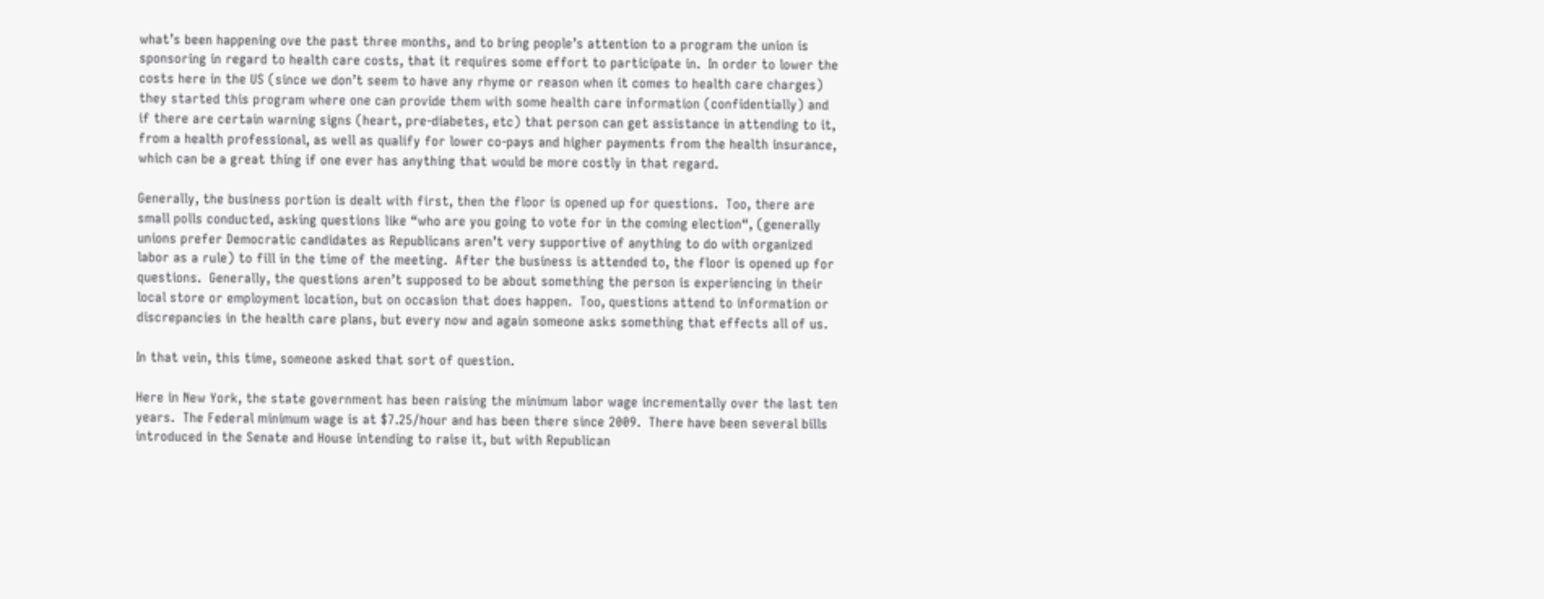what’s been happening ove the past three months, and to bring people’s attention to a program the union is sponsoring in regard to health care costs, that it requires some effort to participate in.  In order to lower the costs here in the US (since we don’t seem to have any rhyme or reason when it comes to health care charges) they started this program where one can provide them with some health care information (confidentially) and if there are certain warning signs (heart, pre-diabetes, etc) that person can get assistance in attending to it, from a health professional, as well as qualify for lower co-pays and higher payments from the health insurance, which can be a great thing if one ever has anything that would be more costly in that regard.

Generally, the business portion is dealt with first, then the floor is opened up for questions.  Too, there are small polls conducted, asking questions like “who are you going to vote for in the coming election“, (generally unions prefer Democratic candidates as Republicans aren’t very supportive of anything to do with organized labor as a rule) to fill in the time of the meeting.  After the business is attended to, the floor is opened up for questions.  Generally, the questions aren’t supposed to be about something the person is experiencing in their local store or employment location, but on occasion that does happen.  Too, questions attend to information or discrepancies in the health care plans, but every now and again someone asks something that effects all of us.

In that vein, this time, someone asked that sort of question.

Here in New York, the state government has been raising the minimum labor wage incrementally over the last ten years.  The Federal minimum wage is at $7.25/hour and has been there since 2009.  There have been several bills introduced in the Senate and House intending to raise it, but with Republican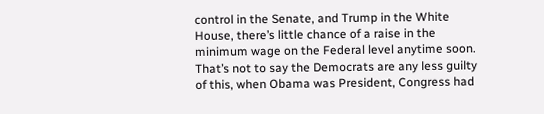control in the Senate, and Trump in the White House, there’s little chance of a raise in the minimum wage on the Federal level anytime soon.  That’s not to say the Democrats are any less guilty of this, when Obama was President, Congress had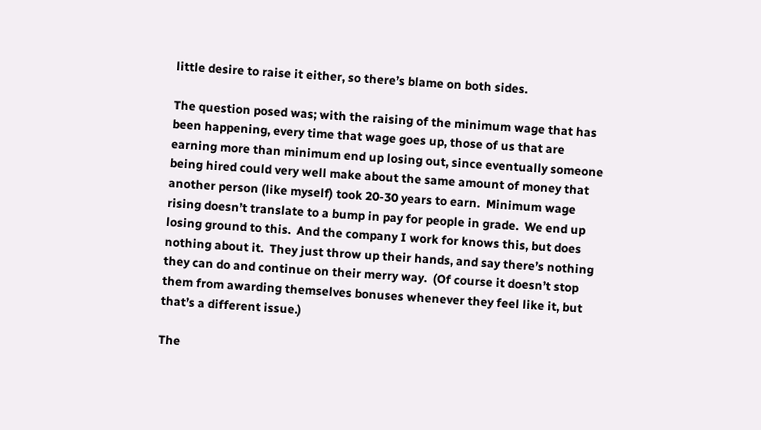little desire to raise it either, so there’s blame on both sides.

The question posed was; with the raising of the minimum wage that has been happening, every time that wage goes up, those of us that are earning more than minimum end up losing out, since eventually someone being hired could very well make about the same amount of money that another person (like myself) took 20-30 years to earn.  Minimum wage rising doesn’t translate to a bump in pay for people in grade.  We end up losing ground to this.  And the company I work for knows this, but does nothing about it.  They just throw up their hands, and say there’s nothing they can do and continue on their merry way.  (Of course it doesn’t stop them from awarding themselves bonuses whenever they feel like it, but that’s a different issue.)

The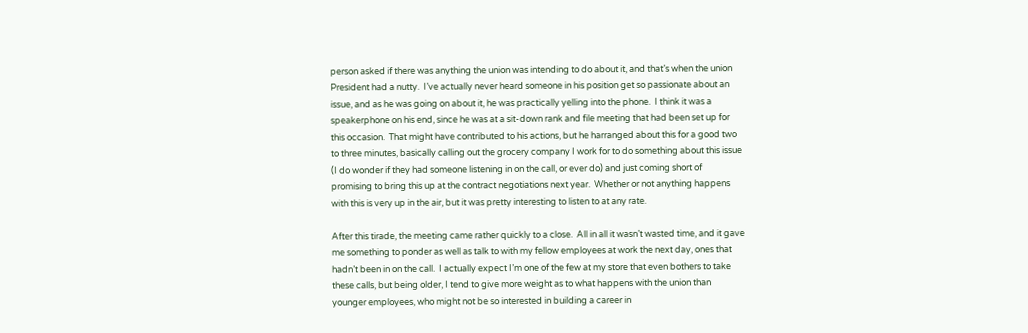person asked if there was anything the union was intending to do about it, and that’s when the union President had a nutty.  I’ve actually never heard someone in his position get so passionate about an issue, and as he was going on about it, he was practically yelling into the phone.  I think it was a speakerphone on his end, since he was at a sit-down rank and file meeting that had been set up for this occasion.  That might have contributed to his actions, but he harranged about this for a good two to three minutes, basically calling out the grocery company I work for to do something about this issue (I do wonder if they had someone listening in on the call, or ever do) and just coming short of promising to bring this up at the contract negotiations next year.  Whether or not anything happens with this is very up in the air, but it was pretty interesting to listen to at any rate.

After this tirade, the meeting came rather quickly to a close.  All in all it wasn’t wasted time, and it gave me something to ponder as well as talk to with my fellow employees at work the next day, ones that hadn’t been in on the call.  I actually expect I’m one of the few at my store that even bothers to take these calls, but being older, I tend to give more weight as to what happens with the union than younger employees, who might not be so interested in building a career in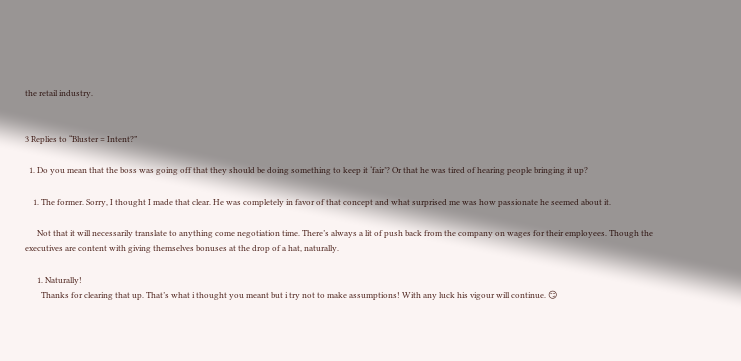the retail industry.


3 Replies to “Bluster = Intent?”

  1. Do you mean that the boss was going off that they should be doing something to keep it ‘fair’? Or that he was tired of hearing people bringing it up?

    1. The former. Sorry, I thought I made that clear. He was completely in favor of that concept and what surprised me was how passionate he seemed about it.

      Not that it will necessarily translate to anything come negotiation time. There’s always a lit of push back from the company on wages for their employees. Though the executives are content with giving themselves bonuses at the drop of a hat, naturally.

      1. Naturally!
        Thanks for clearing that up. That’s what i thought you meant but i try not to make assumptions! With any luck his vigour will continue. 😏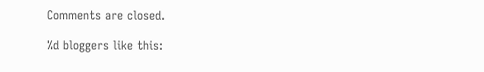Comments are closed.

%d bloggers like this: